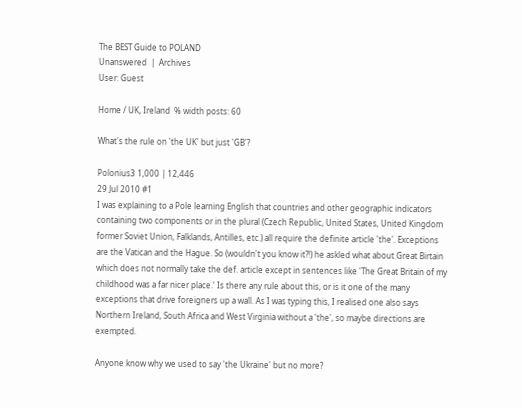The BEST Guide to POLAND
Unanswered  |  Archives
User: Guest

Home / UK, Ireland  % width posts: 60

What's the rule on 'the UK' but just 'GB'?

Polonius3 1,000 | 12,446
29 Jul 2010 #1
I was explaining to a Pole learning English that countries and other geographic indicators containing two components or in the plural (Czech Republic, United States, United Kingdom former Soviet Union, Falklands, Antilles, etc.) all require the definite article 'the'. Exceptions are the Vatican and the Hague. So (wouldn't you know it?!) he askled what about Great Birtain which does not normally take the def. article except in sentences like 'The Great Britain of my childhood was a far nicer place.' Is there any rule about this, or is it one of the many exceptions that drive foreigners up a wall. As I was typing this, I realised one also says Northern Ireland, South Africa and West Virginia without a 'the', so maybe directions are exempted.

Anyone know why we used to say 'the Ukraine' but no more?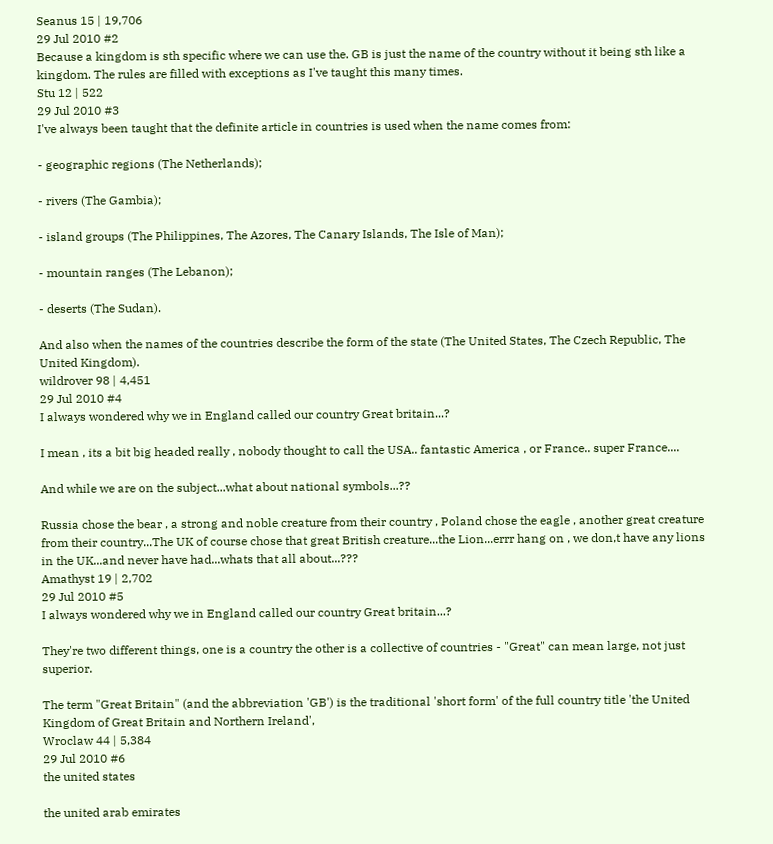Seanus 15 | 19,706
29 Jul 2010 #2
Because a kingdom is sth specific where we can use the. GB is just the name of the country without it being sth like a kingdom. The rules are filled with exceptions as I've taught this many times.
Stu 12 | 522
29 Jul 2010 #3
I've always been taught that the definite article in countries is used when the name comes from:

- geographic regions (The Netherlands);

- rivers (The Gambia);

- island groups (The Philippines, The Azores, The Canary Islands, The Isle of Man);

- mountain ranges (The Lebanon);

- deserts (The Sudan).

And also when the names of the countries describe the form of the state (The United States, The Czech Republic, The United Kingdom).
wildrover 98 | 4,451
29 Jul 2010 #4
I always wondered why we in England called our country Great britain...?

I mean , its a bit big headed really , nobody thought to call the USA.. fantastic America , or France.. super France....

And while we are on the subject...what about national symbols...??

Russia chose the bear , a strong and noble creature from their country , Poland chose the eagle , another great creature from their country...The UK of course chose that great British creature...the Lion...errr hang on , we don,t have any lions in the UK...and never have had...whats that all about...???
Amathyst 19 | 2,702
29 Jul 2010 #5
I always wondered why we in England called our country Great britain...?

They're two different things, one is a country the other is a collective of countries - "Great" can mean large, not just superior.

The term "Great Britain" (and the abbreviation 'GB') is the traditional 'short form' of the full country title 'the United Kingdom of Great Britain and Northern Ireland',
Wroclaw 44 | 5,384
29 Jul 2010 #6
the united states

the united arab emirates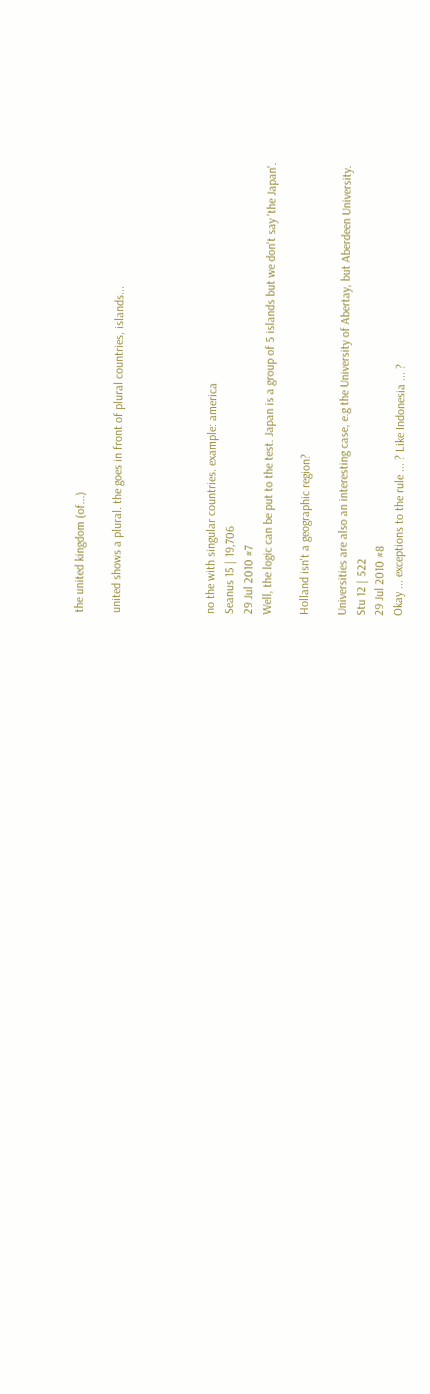the united kingdom (of...)

united shows a plural. the goes in front of plural countries, islands...




no the with singular countries. example: america
Seanus 15 | 19,706
29 Jul 2010 #7
Well, the logic can be put to the test. Japan is a group of 5 islands but we don't say 'the Japan'.

Holland isn't a geographic region?

Universities are also an interesting case, e.g the University of Abertay, but Aberdeen University.
Stu 12 | 522
29 Jul 2010 #8
Okay ... exceptions to the rule ... ? Like Indonesia ... ?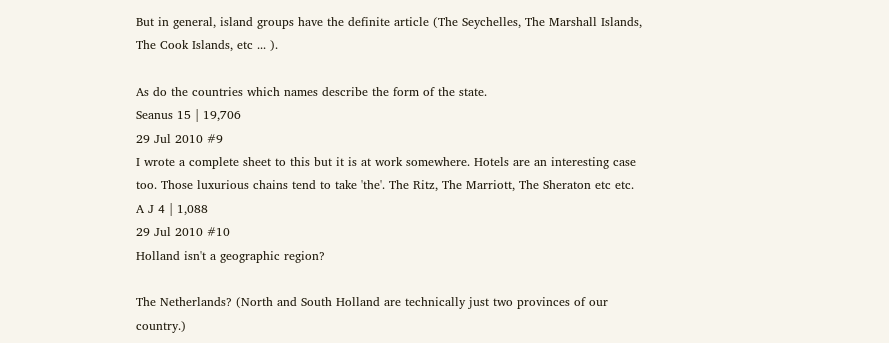But in general, island groups have the definite article (The Seychelles, The Marshall Islands, The Cook Islands, etc ... ).

As do the countries which names describe the form of the state.
Seanus 15 | 19,706
29 Jul 2010 #9
I wrote a complete sheet to this but it is at work somewhere. Hotels are an interesting case too. Those luxurious chains tend to take 'the'. The Ritz, The Marriott, The Sheraton etc etc.
A J 4 | 1,088
29 Jul 2010 #10
Holland isn't a geographic region?

The Netherlands? (North and South Holland are technically just two provinces of our country.)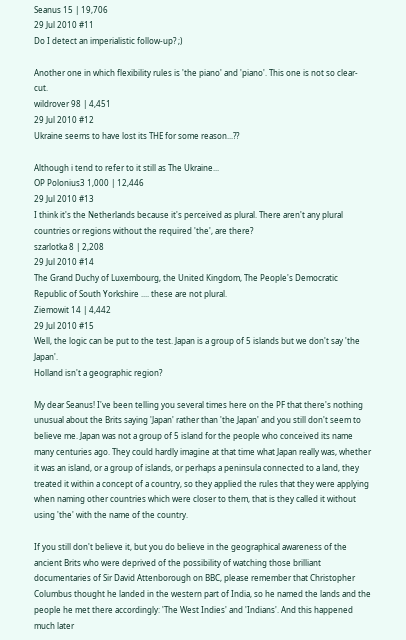Seanus 15 | 19,706
29 Jul 2010 #11
Do I detect an imperialistic follow-up? ;)

Another one in which flexibility rules is 'the piano' and 'piano'. This one is not so clear-cut.
wildrover 98 | 4,451
29 Jul 2010 #12
Ukraine seems to have lost its THE for some reason...??

Although i tend to refer to it still as The Ukraine...
OP Polonius3 1,000 | 12,446
29 Jul 2010 #13
I think it's the Netherlands because it's perceived as plural. There aren't any plural countries or regions without the required 'the', are there?
szarlotka 8 | 2,208
29 Jul 2010 #14
The Grand Duchy of Luxembourg, the United Kingdom, The People's Democratic Republic of South Yorkshire .... these are not plural.
Ziemowit 14 | 4,442
29 Jul 2010 #15
Well, the logic can be put to the test. Japan is a group of 5 islands but we don't say 'the Japan'.
Holland isn't a geographic region?

My dear Seanus! I've been telling you several times here on the PF that there's nothing unusual about the Brits saying 'Japan' rather than 'the Japan' and you still don't seem to believe me. Japan was not a group of 5 island for the people who conceived its name many centuries ago. They could hardly imagine at that time what Japan really was, whether it was an island, or a group of islands, or perhaps a peninsula connected to a land, they treated it within a concept of a country, so they applied the rules that they were applying when naming other countries which were closer to them, that is they called it without using 'the' with the name of the country.

If you still don't believe it, but you do believe in the geographical awareness of the ancient Brits who were deprived of the possibility of watching those brilliant documentaries of Sir David Attenborough on BBC, please remember that Christopher Columbus thought he landed in the western part of India, so he named the lands and the people he met there accordingly: 'The West Indies' and 'Indians'. And this happened much later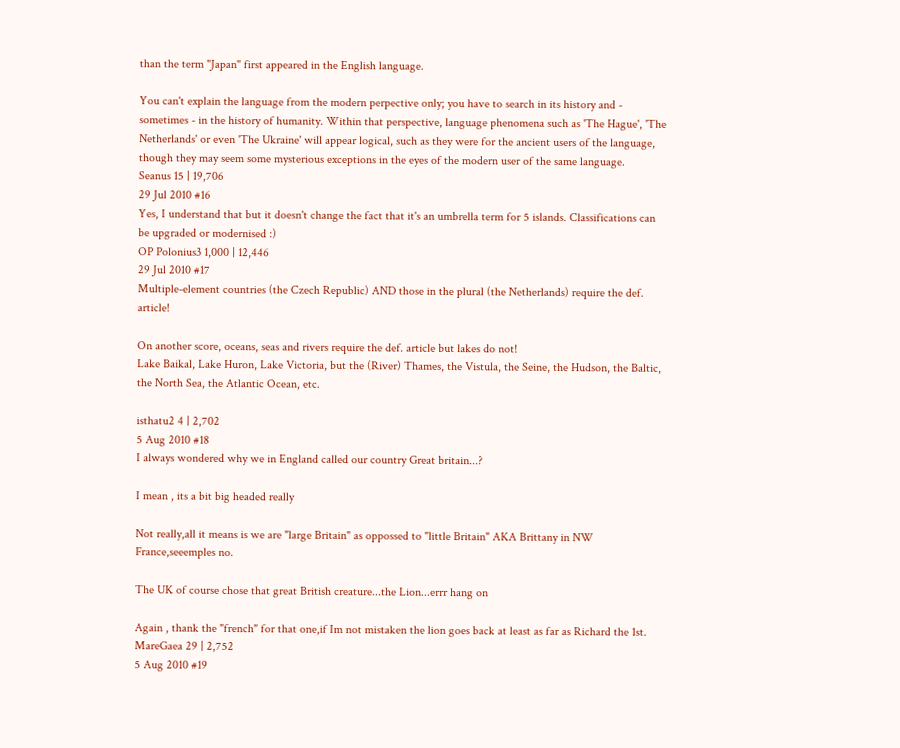than the term "Japan" first appeared in the English language.

You can't explain the language from the modern perpective only; you have to search in its history and - sometimes - in the history of humanity. Within that perspective, language phenomena such as 'The Hague', 'The Netherlands' or even 'The Ukraine' will appear logical, such as they were for the ancient users of the language, though they may seem some mysterious exceptions in the eyes of the modern user of the same language.
Seanus 15 | 19,706
29 Jul 2010 #16
Yes, I understand that but it doesn't change the fact that it's an umbrella term for 5 islands. Classifications can be upgraded or modernised :)
OP Polonius3 1,000 | 12,446
29 Jul 2010 #17
Multiple-element countries (the Czech Republic) AND those in the plural (the Netherlands) require the def. article!

On another score, oceans, seas and rivers require the def. article but lakes do not!
Lake Baikal, Lake Huron, Lake Victoria, but the (River) Thames, the Vistula, the Seine, the Hudson, the Baltic, the North Sea, the Atlantic Ocean, etc.

isthatu2 4 | 2,702
5 Aug 2010 #18
I always wondered why we in England called our country Great britain...?

I mean , its a bit big headed really

Not really,all it means is we are "large Britain" as oppossed to "little Britain" AKA Brittany in NW France,seeemples no.

The UK of course chose that great British creature...the Lion...errr hang on

Again , thank the "french" for that one,if Im not mistaken the lion goes back at least as far as Richard the 1st.
MareGaea 29 | 2,752
5 Aug 2010 #19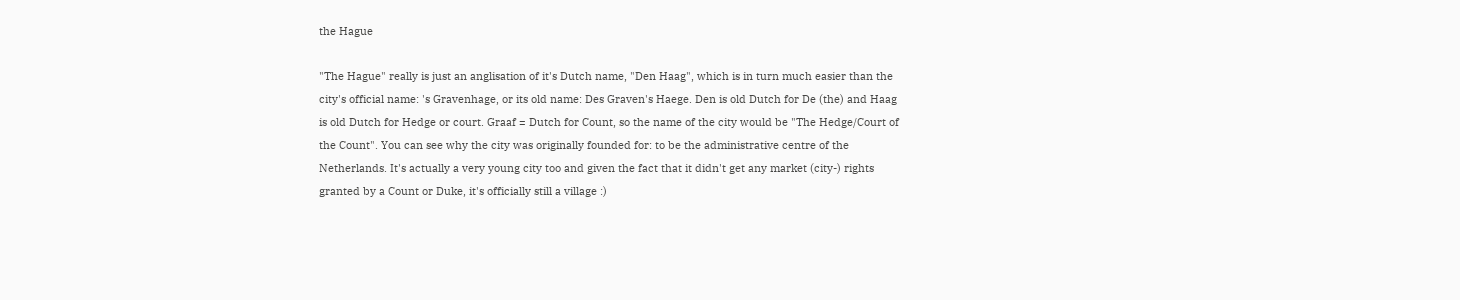the Hague

"The Hague" really is just an anglisation of it's Dutch name, "Den Haag", which is in turn much easier than the city's official name: 's Gravenhage, or its old name: Des Graven's Haege. Den is old Dutch for De (the) and Haag is old Dutch for Hedge or court. Graaf = Dutch for Count, so the name of the city would be "The Hedge/Court of the Count". You can see why the city was originally founded for: to be the administrative centre of the Netherlands. It's actually a very young city too and given the fact that it didn't get any market (city-) rights granted by a Count or Duke, it's officially still a village :)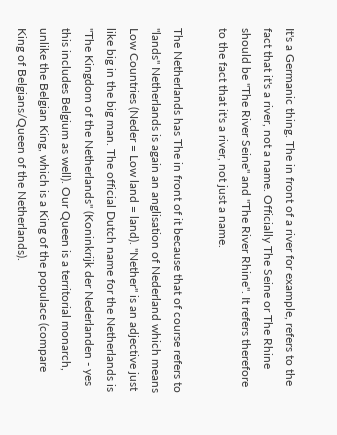It's a Germanic thing. The in front of a river for example, refers to the fact that it's a river, not a name. Officially The Seine or The Rhine should be "The River Seine" and "The River Rhine". It refers therefore to the fact that it's a river, not just a name.

The Netherlands has The in front of it because that of course refers to "lands" Netherlands is again an anglisation of Nederland which means Low Countries (Neder = Low land = land). "Nether" is an adjective just like big in the big man. The official Dutch name for the Netherlands is "The Kingdom of the Netherlands" (Koninkrijk der Nederlanden - yes this includes Belgium as well). Our Queen is a territorial monarch, unlike the Belgian King, which is a King of the populace (compare King of Belgians/Queen of the Netherlands).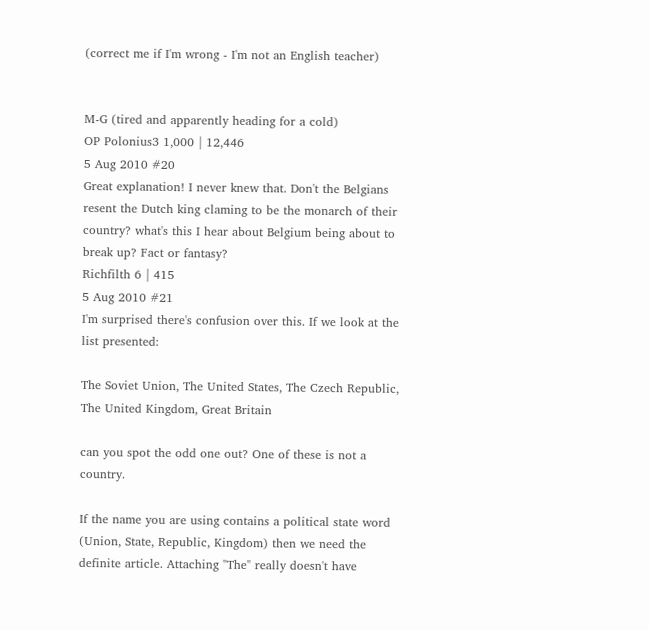(correct me if I'm wrong - I'm not an English teacher)


M-G (tired and apparently heading for a cold)
OP Polonius3 1,000 | 12,446
5 Aug 2010 #20
Great explanation! I never knew that. Don't the Belgians resent the Dutch king claming to be the monarch of their country? what's this I hear about Belgium being about to break up? Fact or fantasy?
Richfilth 6 | 415
5 Aug 2010 #21
I'm surprised there's confusion over this. If we look at the list presented:

The Soviet Union, The United States, The Czech Republic, The United Kingdom, Great Britain

can you spot the odd one out? One of these is not a country.

If the name you are using contains a political state word (Union, State, Republic, Kingdom) then we need the definite article. Attaching "The" really doesn't have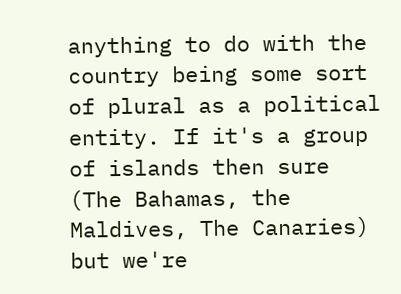anything to do with the country being some sort of plural as a political entity. If it's a group of islands then sure (The Bahamas, the Maldives, The Canaries) but we're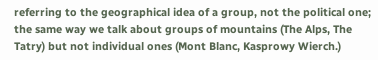referring to the geographical idea of a group, not the political one; the same way we talk about groups of mountains (The Alps, The Tatry) but not individual ones (Mont Blanc, Kasprowy Wierch.)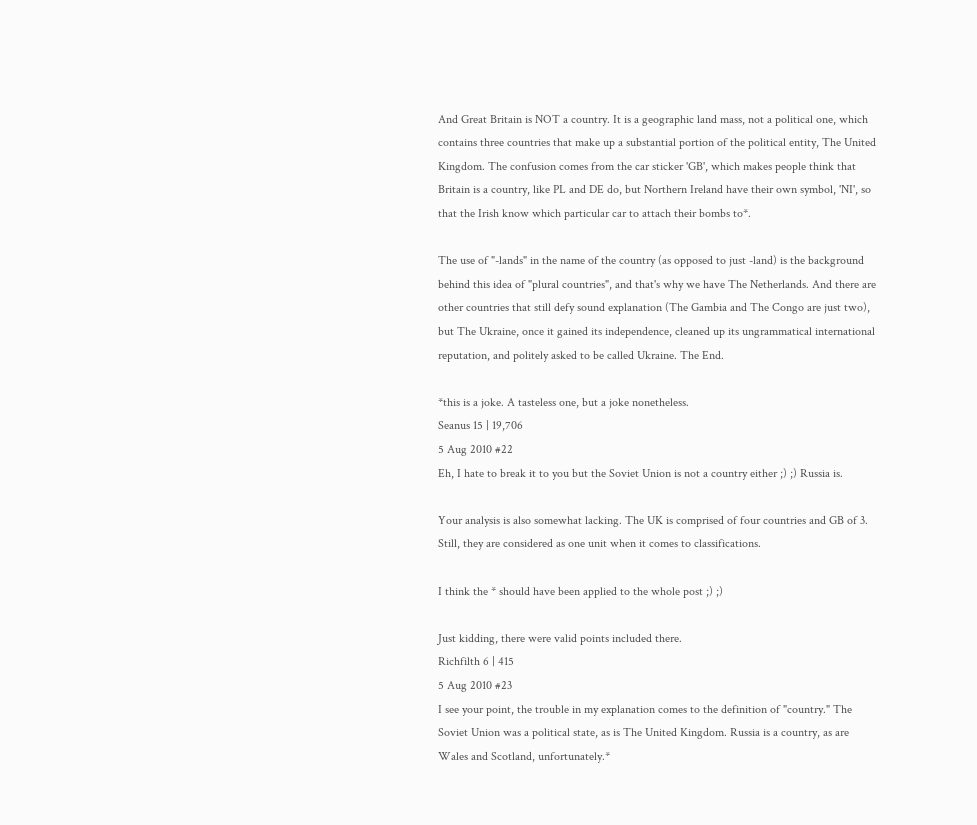And Great Britain is NOT a country. It is a geographic land mass, not a political one, which contains three countries that make up a substantial portion of the political entity, The United Kingdom. The confusion comes from the car sticker 'GB', which makes people think that Britain is a country, like PL and DE do, but Northern Ireland have their own symbol, 'NI', so that the Irish know which particular car to attach their bombs to*.

The use of "-lands" in the name of the country (as opposed to just -land) is the background behind this idea of "plural countries", and that's why we have The Netherlands. And there are other countries that still defy sound explanation (The Gambia and The Congo are just two), but The Ukraine, once it gained its independence, cleaned up its ungrammatical international reputation, and politely asked to be called Ukraine. The End.

*this is a joke. A tasteless one, but a joke nonetheless.
Seanus 15 | 19,706
5 Aug 2010 #22
Eh, I hate to break it to you but the Soviet Union is not a country either ;) ;) Russia is.

Your analysis is also somewhat lacking. The UK is comprised of four countries and GB of 3. Still, they are considered as one unit when it comes to classifications.

I think the * should have been applied to the whole post ;) ;)

Just kidding, there were valid points included there.
Richfilth 6 | 415
5 Aug 2010 #23
I see your point, the trouble in my explanation comes to the definition of "country." The Soviet Union was a political state, as is The United Kingdom. Russia is a country, as are Wales and Scotland, unfortunately.*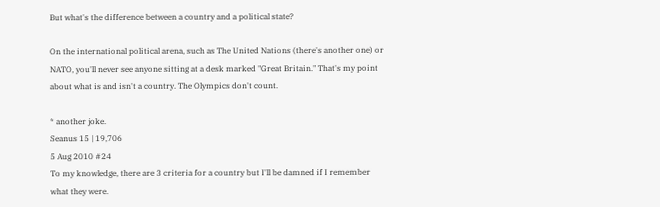But what's the difference between a country and a political state?

On the international political arena, such as The United Nations (there's another one) or NATO, you'll never see anyone sitting at a desk marked "Great Britain." That's my point about what is and isn't a country. The Olympics don't count.

* another joke.
Seanus 15 | 19,706
5 Aug 2010 #24
To my knowledge, there are 3 criteria for a country but I'll be damned if I remember what they were.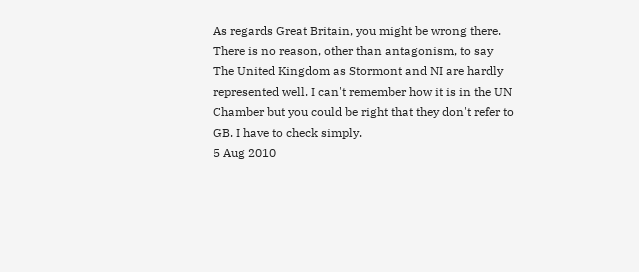As regards Great Britain, you might be wrong there. There is no reason, other than antagonism, to say The United Kingdom as Stormont and NI are hardly represented well. I can't remember how it is in the UN Chamber but you could be right that they don't refer to GB. I have to check simply.
5 Aug 2010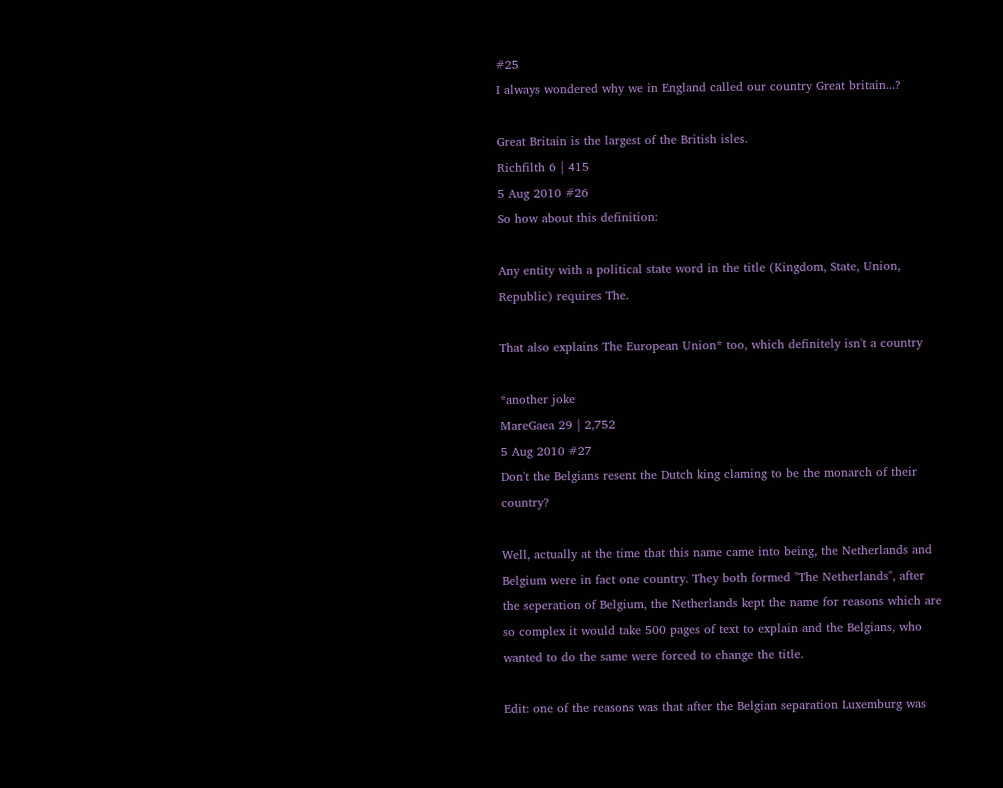#25
I always wondered why we in England called our country Great britain...?

Great Britain is the largest of the British isles.
Richfilth 6 | 415
5 Aug 2010 #26
So how about this definition:

Any entity with a political state word in the title (Kingdom, State, Union, Republic) requires The.

That also explains The European Union* too, which definitely isn't a country

*another joke
MareGaea 29 | 2,752
5 Aug 2010 #27
Don't the Belgians resent the Dutch king claming to be the monarch of their country?

Well, actually at the time that this name came into being, the Netherlands and Belgium were in fact one country. They both formed "The Netherlands", after the seperation of Belgium, the Netherlands kept the name for reasons which are so complex it would take 500 pages of text to explain and the Belgians, who wanted to do the same were forced to change the title.

Edit: one of the reasons was that after the Belgian separation Luxemburg was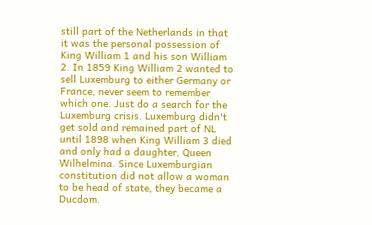still part of the Netherlands in that it was the personal possession of King William 1 and his son William 2. In 1859 King William 2 wanted to sell Luxemburg to either Germany or France, never seem to remember which one. Just do a search for the Luxemburg crisis. Luxemburg didn't get sold and remained part of NL until 1898 when King William 3 died and only had a daughter, Queen Wilhelmina. Since Luxemburgian constitution did not allow a woman to be head of state, they became a Ducdom.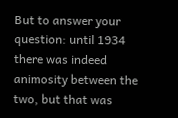But to answer your question: until 1934 there was indeed animosity between the two, but that was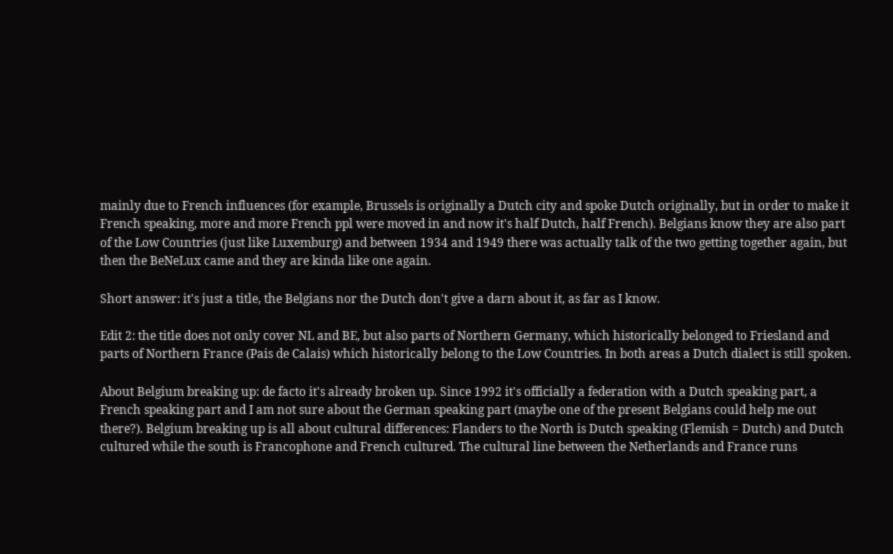mainly due to French influences (for example, Brussels is originally a Dutch city and spoke Dutch originally, but in order to make it French speaking, more and more French ppl were moved in and now it's half Dutch, half French). Belgians know they are also part of the Low Countries (just like Luxemburg) and between 1934 and 1949 there was actually talk of the two getting together again, but then the BeNeLux came and they are kinda like one again.

Short answer: it's just a title, the Belgians nor the Dutch don't give a darn about it, as far as I know.

Edit 2: the title does not only cover NL and BE, but also parts of Northern Germany, which historically belonged to Friesland and parts of Northern France (Pais de Calais) which historically belong to the Low Countries. In both areas a Dutch dialect is still spoken.

About Belgium breaking up: de facto it's already broken up. Since 1992 it's officially a federation with a Dutch speaking part, a French speaking part and I am not sure about the German speaking part (maybe one of the present Belgians could help me out there?). Belgium breaking up is all about cultural differences: Flanders to the North is Dutch speaking (Flemish = Dutch) and Dutch cultured while the south is Francophone and French cultured. The cultural line between the Netherlands and France runs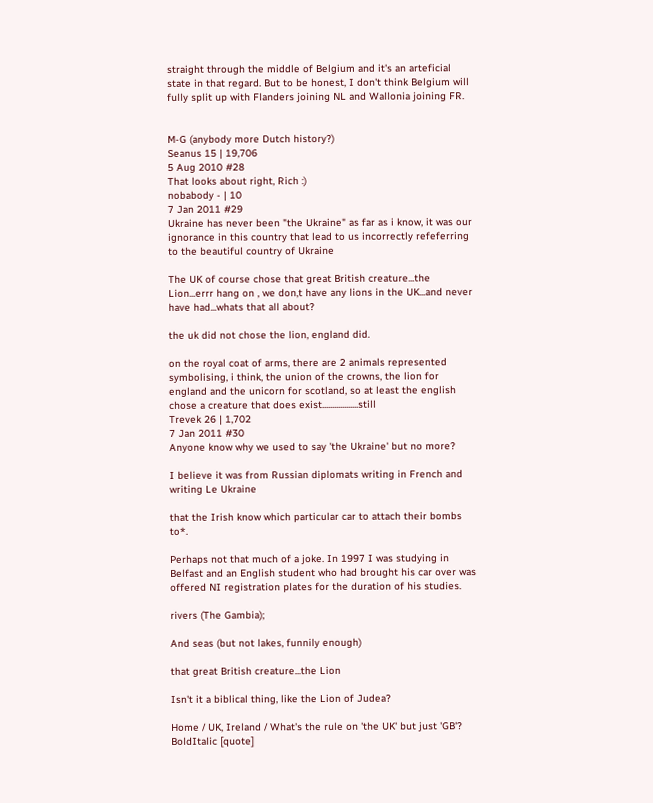straight through the middle of Belgium and it's an arteficial state in that regard. But to be honest, I don't think Belgium will fully split up with Flanders joining NL and Wallonia joining FR.


M-G (anybody more Dutch history?)
Seanus 15 | 19,706
5 Aug 2010 #28
That looks about right, Rich :)
nobabody - | 10
7 Jan 2011 #29
Ukraine has never been "the Ukraine" as far as i know, it was our ignorance in this country that lead to us incorrectly refeferring to the beautiful country of Ukraine

The UK of course chose that great British creature...the Lion...errr hang on , we don,t have any lions in the UK...and never have had...whats that all about?

the uk did not chose the lion, england did.

on the royal coat of arms, there are 2 animals represented symbolising, i think, the union of the crowns, the lion for england and the unicorn for scotland, so at least the english chose a creature that does exist..................still
Trevek 26 | 1,702
7 Jan 2011 #30
Anyone know why we used to say 'the Ukraine' but no more?

I believe it was from Russian diplomats writing in French and writing Le Ukraine

that the Irish know which particular car to attach their bombs to*.

Perhaps not that much of a joke. In 1997 I was studying in Belfast and an English student who had brought his car over was offered NI registration plates for the duration of his studies.

rivers (The Gambia);

And seas (but not lakes, funnily enough)

that great British creature...the Lion

Isn't it a biblical thing, like the Lion of Judea?

Home / UK, Ireland / What's the rule on 'the UK' but just 'GB'?
BoldItalic [quote]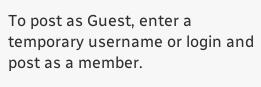To post as Guest, enter a temporary username or login and post as a member.